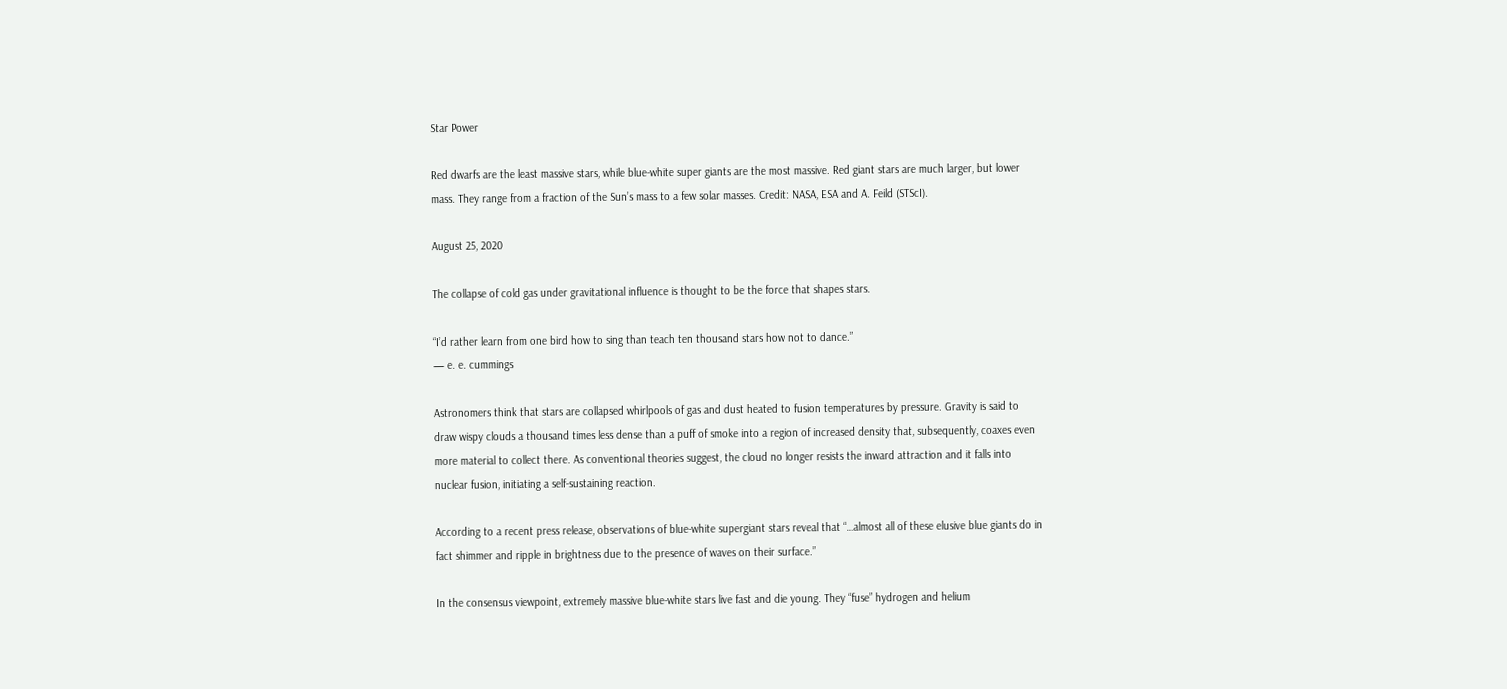Star Power

Red dwarfs are the least massive stars, while blue-white super giants are the most massive. Red giant stars are much larger, but lower mass. They range from a fraction of the Sun’s mass to a few solar masses. Credit: NASA, ESA and A. Feild (STScI).

August 25, 2020

The collapse of cold gas under gravitational influence is thought to be the force that shapes stars.

“I’d rather learn from one bird how to sing than teach ten thousand stars how not to dance.”
— e. e. cummings

Astronomers think that stars are collapsed whirlpools of gas and dust heated to fusion temperatures by pressure. Gravity is said to draw wispy clouds a thousand times less dense than a puff of smoke into a region of increased density that, subsequently, coaxes even more material to collect there. As conventional theories suggest, the cloud no longer resists the inward attraction and it falls into nuclear fusion, initiating a self-sustaining reaction.

According to a recent press release, observations of blue-white supergiant stars reveal that “…almost all of these elusive blue giants do in fact shimmer and ripple in brightness due to the presence of waves on their surface.”

In the consensus viewpoint, extremely massive blue-white stars live fast and die young. They “fuse” hydrogen and helium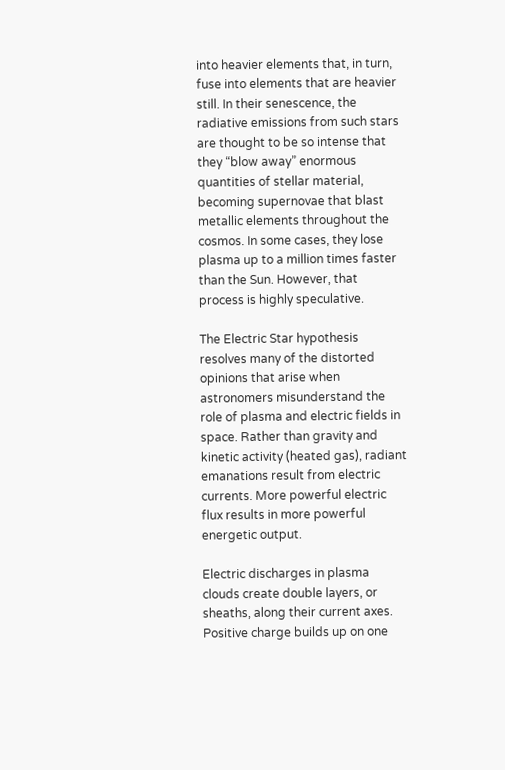into heavier elements that, in turn, fuse into elements that are heavier still. In their senescence, the radiative emissions from such stars are thought to be so intense that they “blow away” enormous quantities of stellar material, becoming supernovae that blast metallic elements throughout the cosmos. In some cases, they lose plasma up to a million times faster than the Sun. However, that process is highly speculative.

The Electric Star hypothesis resolves many of the distorted opinions that arise when astronomers misunderstand the role of plasma and electric fields in space. Rather than gravity and kinetic activity (heated gas), radiant emanations result from electric currents. More powerful electric flux results in more powerful energetic output.

Electric discharges in plasma clouds create double layers, or sheaths, along their current axes. Positive charge builds up on one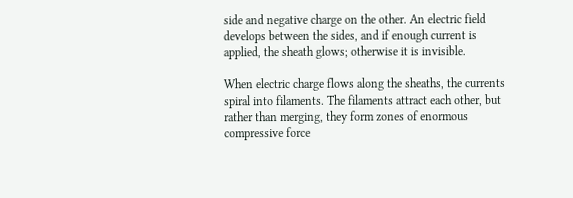side and negative charge on the other. An electric field develops between the sides, and if enough current is applied, the sheath glows; otherwise it is invisible.

When electric charge flows along the sheaths, the currents spiral into filaments. The filaments attract each other, but rather than merging, they form zones of enormous compressive force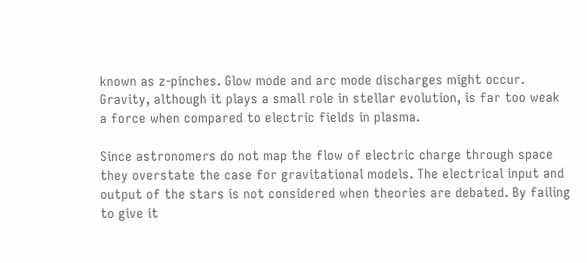known as z-pinches. Glow mode and arc mode discharges might occur. Gravity, although it plays a small role in stellar evolution, is far too weak a force when compared to electric fields in plasma.

Since astronomers do not map the flow of electric charge through space they overstate the case for gravitational models. The electrical input and output of the stars is not considered when theories are debated. By failing to give it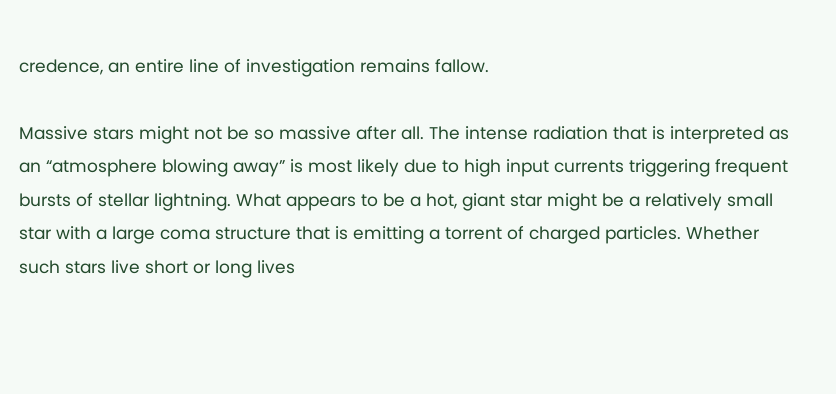credence, an entire line of investigation remains fallow.

Massive stars might not be so massive after all. The intense radiation that is interpreted as an “atmosphere blowing away” is most likely due to high input currents triggering frequent bursts of stellar lightning. What appears to be a hot, giant star might be a relatively small star with a large coma structure that is emitting a torrent of charged particles. Whether such stars live short or long lives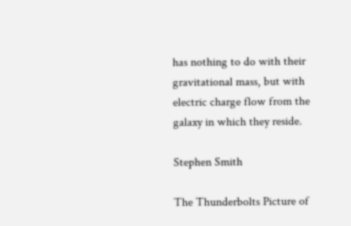has nothing to do with their gravitational mass, but with electric charge flow from the galaxy in which they reside.

Stephen Smith

The Thunderbolts Picture of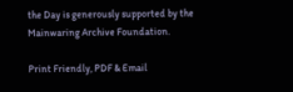the Day is generously supported by the Mainwaring Archive Foundation.

Print Friendly, PDF & Email